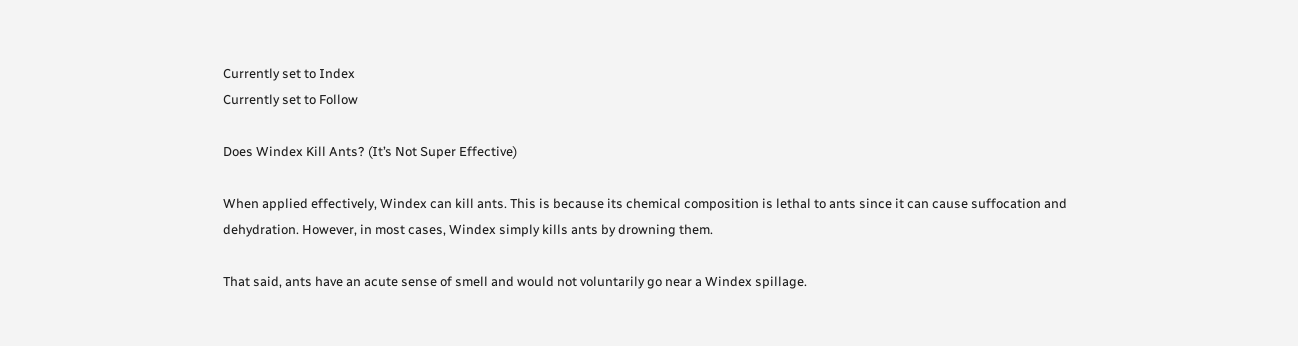Currently set to Index
Currently set to Follow

Does Windex Kill Ants? (It’s Not Super Effective)

When applied effectively, Windex can kill ants. This is because its chemical composition is lethal to ants since it can cause suffocation and dehydration. However, in most cases, Windex simply kills ants by drowning them.

That said, ants have an acute sense of smell and would not voluntarily go near a Windex spillage.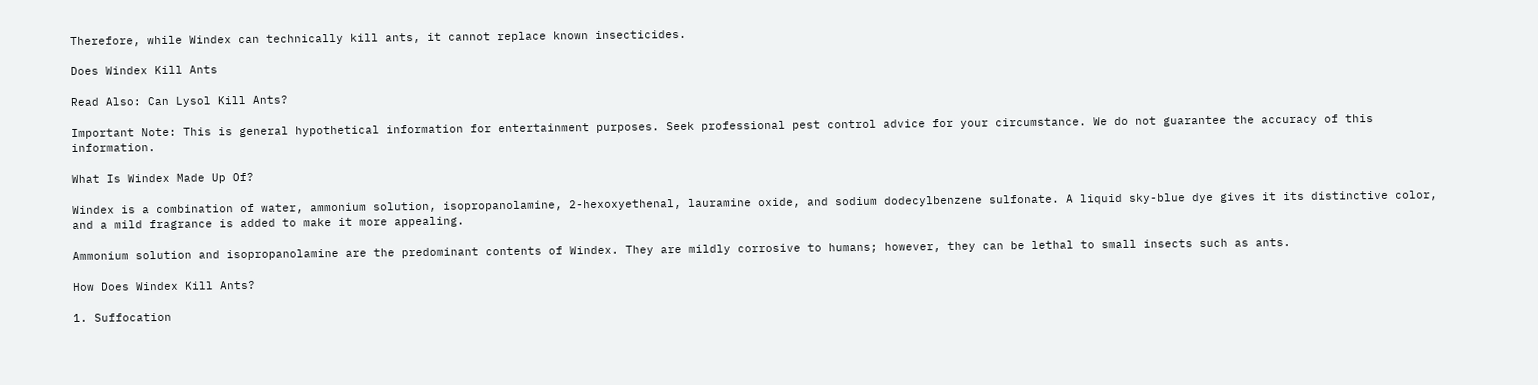Therefore, while Windex can technically kill ants, it cannot replace known insecticides.

Does Windex Kill Ants

Read Also: Can Lysol Kill Ants?

Important Note: This is general hypothetical information for entertainment purposes. Seek professional pest control advice for your circumstance. We do not guarantee the accuracy of this information.

What Is Windex Made Up Of?

Windex is a combination of water, ammonium solution, isopropanolamine, 2-hexoxyethenal, lauramine oxide, and sodium dodecylbenzene sulfonate. A liquid sky-blue dye gives it its distinctive color, and a mild fragrance is added to make it more appealing.

Ammonium solution and isopropanolamine are the predominant contents of Windex. They are mildly corrosive to humans; however, they can be lethal to small insects such as ants.

How Does Windex Kill Ants?

1. Suffocation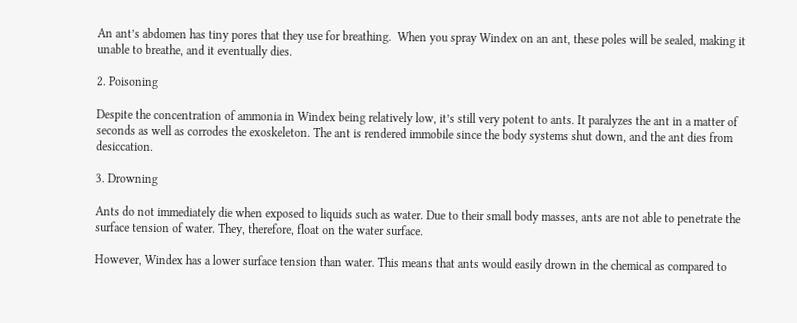An ant’s abdomen has tiny pores that they use for breathing.  When you spray Windex on an ant, these poles will be sealed, making it unable to breathe, and it eventually dies.

2. Poisoning

Despite the concentration of ammonia in Windex being relatively low, it’s still very potent to ants. It paralyzes the ant in a matter of seconds as well as corrodes the exoskeleton. The ant is rendered immobile since the body systems shut down, and the ant dies from desiccation.

3. Drowning

Ants do not immediately die when exposed to liquids such as water. Due to their small body masses, ants are not able to penetrate the surface tension of water. They, therefore, float on the water surface.

However, Windex has a lower surface tension than water. This means that ants would easily drown in the chemical as compared to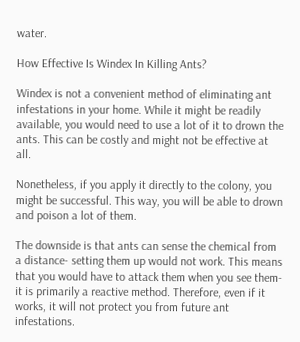water.

How Effective Is Windex In Killing Ants?

Windex is not a convenient method of eliminating ant infestations in your home. While it might be readily available, you would need to use a lot of it to drown the ants. This can be costly and might not be effective at all.

Nonetheless, if you apply it directly to the colony, you might be successful. This way, you will be able to drown and poison a lot of them.

The downside is that ants can sense the chemical from a distance- setting them up would not work. This means that you would have to attack them when you see them- it is primarily a reactive method. Therefore, even if it works, it will not protect you from future ant infestations.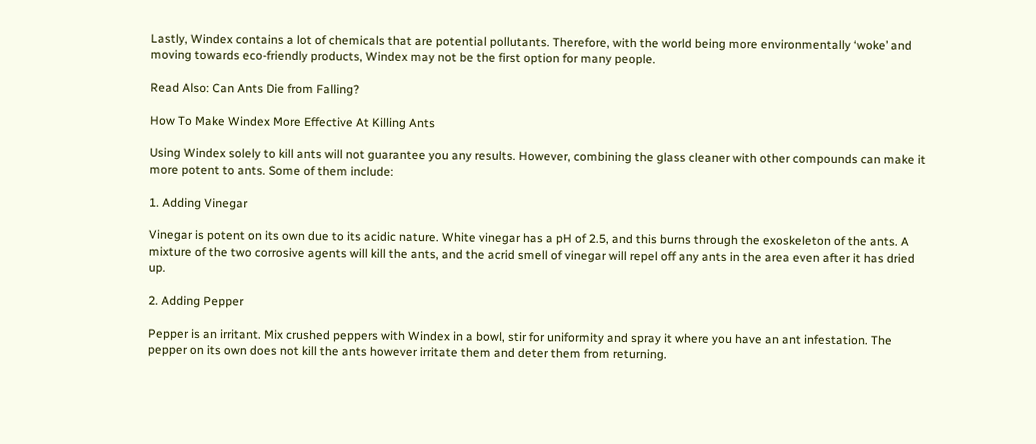Lastly, Windex contains a lot of chemicals that are potential pollutants. Therefore, with the world being more environmentally ‘woke’ and moving towards eco-friendly products, Windex may not be the first option for many people.

Read Also: Can Ants Die from Falling?

How To Make Windex More Effective At Killing Ants

Using Windex solely to kill ants will not guarantee you any results. However, combining the glass cleaner with other compounds can make it more potent to ants. Some of them include:

1. Adding Vinegar

Vinegar is potent on its own due to its acidic nature. White vinegar has a pH of 2.5, and this burns through the exoskeleton of the ants. A mixture of the two corrosive agents will kill the ants, and the acrid smell of vinegar will repel off any ants in the area even after it has dried up.

2. Adding Pepper

Pepper is an irritant. Mix crushed peppers with Windex in a bowl, stir for uniformity and spray it where you have an ant infestation. The pepper on its own does not kill the ants however irritate them and deter them from returning.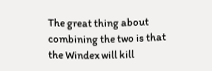The great thing about combining the two is that the Windex will kill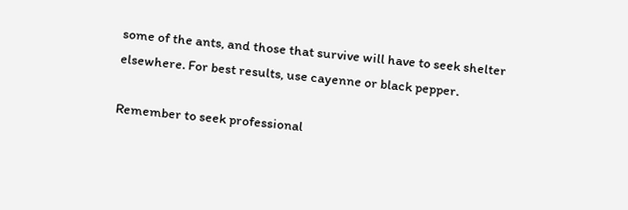some of the ants, and those that survive will have to seek shelter elsewhere. For best results, use cayenne or black pepper.

Remember to seek professional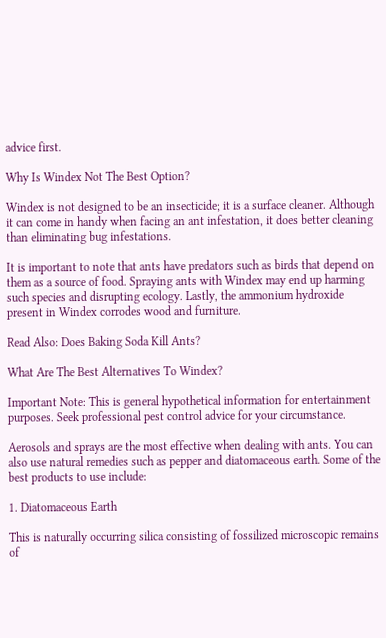advice first.

Why Is Windex Not The Best Option?

Windex is not designed to be an insecticide; it is a surface cleaner. Although it can come in handy when facing an ant infestation, it does better cleaning than eliminating bug infestations.

It is important to note that ants have predators such as birds that depend on them as a source of food. Spraying ants with Windex may end up harming such species and disrupting ecology. Lastly, the ammonium hydroxide present in Windex corrodes wood and furniture.

Read Also: Does Baking Soda Kill Ants?

What Are The Best Alternatives To Windex?

Important Note: This is general hypothetical information for entertainment purposes. Seek professional pest control advice for your circumstance.

Aerosols and sprays are the most effective when dealing with ants. You can also use natural remedies such as pepper and diatomaceous earth. Some of the best products to use include:

1. Diatomaceous Earth

This is naturally occurring silica consisting of fossilized microscopic remains of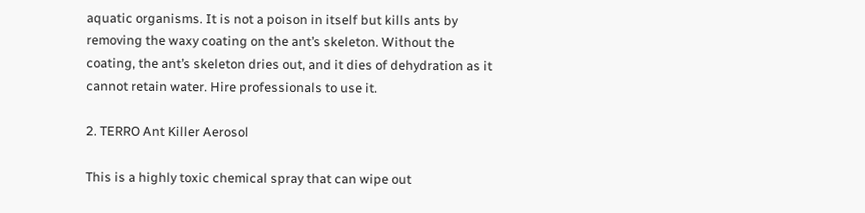aquatic organisms. It is not a poison in itself but kills ants by removing the waxy coating on the ant’s skeleton. Without the coating, the ant’s skeleton dries out, and it dies of dehydration as it cannot retain water. Hire professionals to use it.

2. TERRO Ant Killer Aerosol

This is a highly toxic chemical spray that can wipe out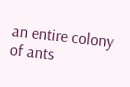an entire colony of ants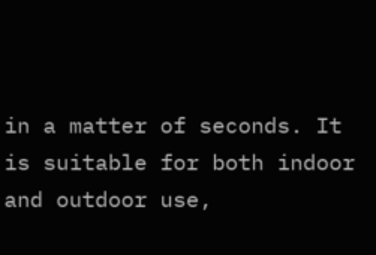in a matter of seconds. It is suitable for both indoor and outdoor use,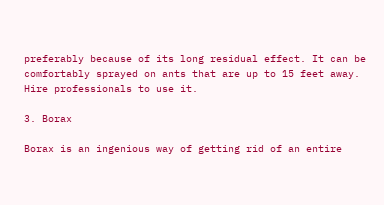preferably because of its long residual effect. It can be comfortably sprayed on ants that are up to 15 feet away. Hire professionals to use it.

3. Borax

Borax is an ingenious way of getting rid of an entire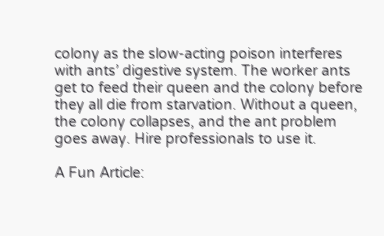colony as the slow-acting poison interferes with ants’ digestive system. The worker ants get to feed their queen and the colony before they all die from starvation. Without a queen, the colony collapses, and the ant problem goes away. Hire professionals to use it.

A Fun Article: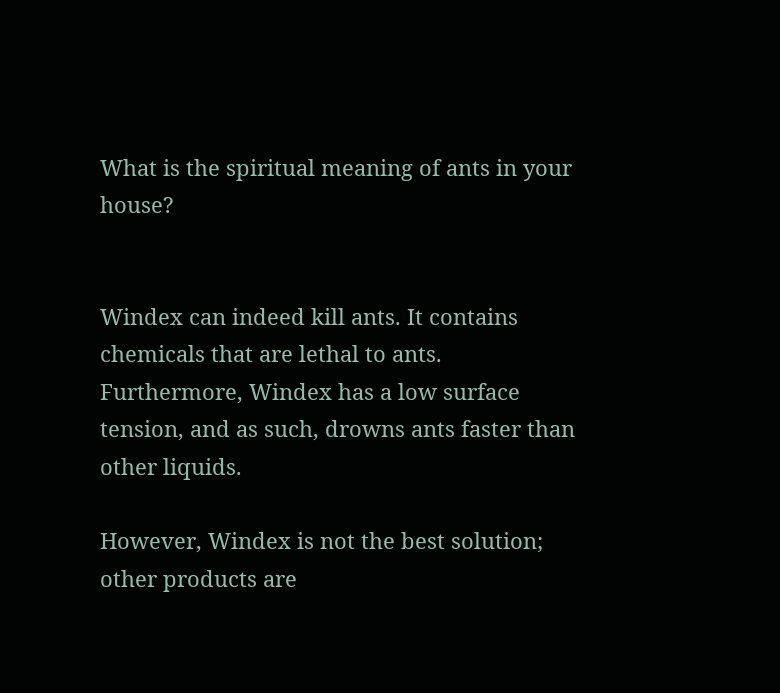What is the spiritual meaning of ants in your house?


Windex can indeed kill ants. It contains chemicals that are lethal to ants. Furthermore, Windex has a low surface tension, and as such, drowns ants faster than other liquids.

However, Windex is not the best solution; other products are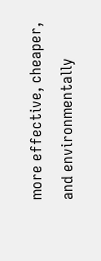more effective, cheaper, and environmentally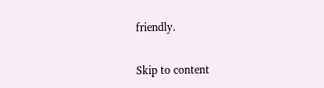friendly.

Skip to content